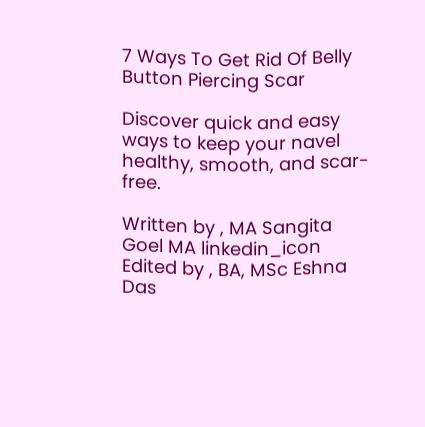7 Ways To Get Rid Of Belly Button Piercing Scar

Discover quick and easy ways to keep your navel healthy, smooth, and scar-free.

Written by , MA Sangita Goel MA linkedin_icon
Edited by , BA, MSc Eshna Das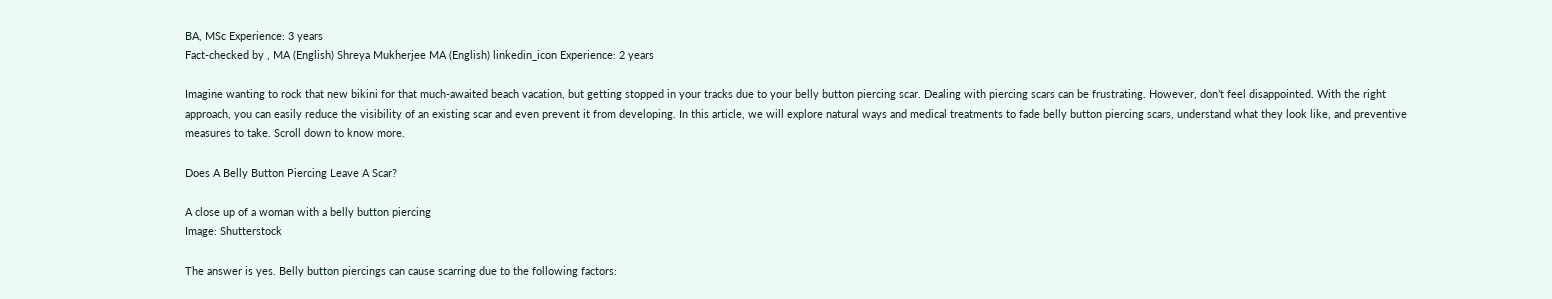BA, MSc Experience: 3 years
Fact-checked by , MA (English) Shreya Mukherjee MA (English) linkedin_icon Experience: 2 years

Imagine wanting to rock that new bikini for that much-awaited beach vacation, but getting stopped in your tracks due to your belly button piercing scar. Dealing with piercing scars can be frustrating. However, don’t feel disappointed. With the right approach, you can easily reduce the visibility of an existing scar and even prevent it from developing. In this article, we will explore natural ways and medical treatments to fade belly button piercing scars, understand what they look like, and preventive measures to take. Scroll down to know more.

Does A Belly Button Piercing Leave A Scar?

A close up of a woman with a belly button piercing
Image: Shutterstock

The answer is yes. Belly button piercings can cause scarring due to the following factors: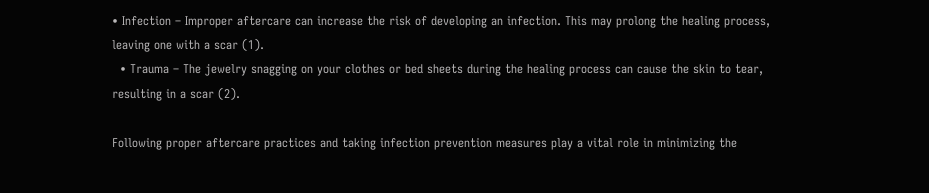• Infection – Improper aftercare can increase the risk of developing an infection. This may prolong the healing process, leaving one with a scar (1).
  • Trauma – The jewelry snagging on your clothes or bed sheets during the healing process can cause the skin to tear, resulting in a scar (2).

Following proper aftercare practices and taking infection prevention measures play a vital role in minimizing the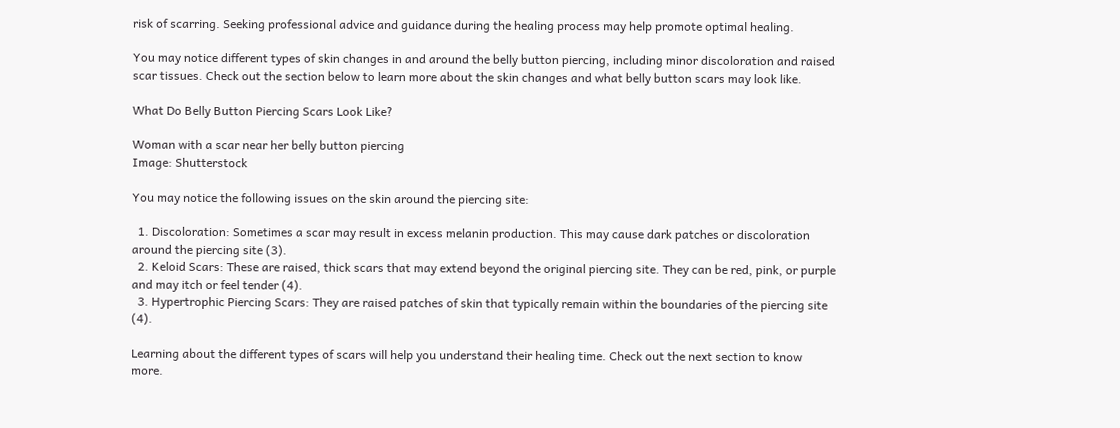risk of scarring. Seeking professional advice and guidance during the healing process may help promote optimal healing.

You may notice different types of skin changes in and around the belly button piercing, including minor discoloration and raised scar tissues. Check out the section below to learn more about the skin changes and what belly button scars may look like.

What Do Belly Button Piercing Scars Look Like?

Woman with a scar near her belly button piercing
Image: Shutterstock

You may notice the following issues on the skin around the piercing site:

  1. Discoloration: Sometimes a scar may result in excess melanin production. This may cause dark patches or discoloration around the piercing site (3).
  2. Keloid Scars: These are raised, thick scars that may extend beyond the original piercing site. They can be red, pink, or purple and may itch or feel tender (4).
  3. Hypertrophic Piercing Scars: They are raised patches of skin that typically remain within the boundaries of the piercing site (4).

Learning about the different types of scars will help you understand their healing time. Check out the next section to know more.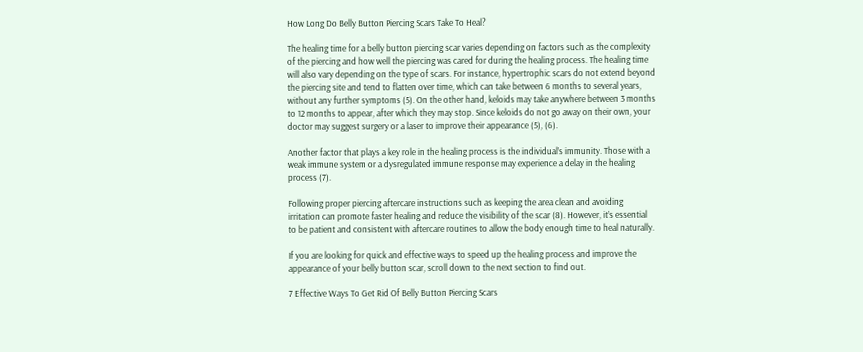How Long Do Belly Button Piercing Scars Take To Heal?

The healing time for a belly button piercing scar varies depending on factors such as the complexity of the piercing and how well the piercing was cared for during the healing process. The healing time will also vary depending on the type of scars. For instance, hypertrophic scars do not extend beyond the piercing site and tend to flatten over time, which can take between 6 months to several years, without any further symptoms (5). On the other hand, keloids may take anywhere between 3 months to 12 months to appear, after which they may stop. Since keloids do not go away on their own, your doctor may suggest surgery or a laser to improve their appearance (5), (6).

Another factor that plays a key role in the healing process is the individual’s immunity. Those with a weak immune system or a dysregulated immune response may experience a delay in the healing process (7).

Following proper piercing aftercare instructions such as keeping the area clean and avoiding irritation can promote faster healing and reduce the visibility of the scar (8). However, it’s essential to be patient and consistent with aftercare routines to allow the body enough time to heal naturally.

If you are looking for quick and effective ways to speed up the healing process and improve the appearance of your belly button scar, scroll down to the next section to find out.

7 Effective Ways To Get Rid Of Belly Button Piercing Scars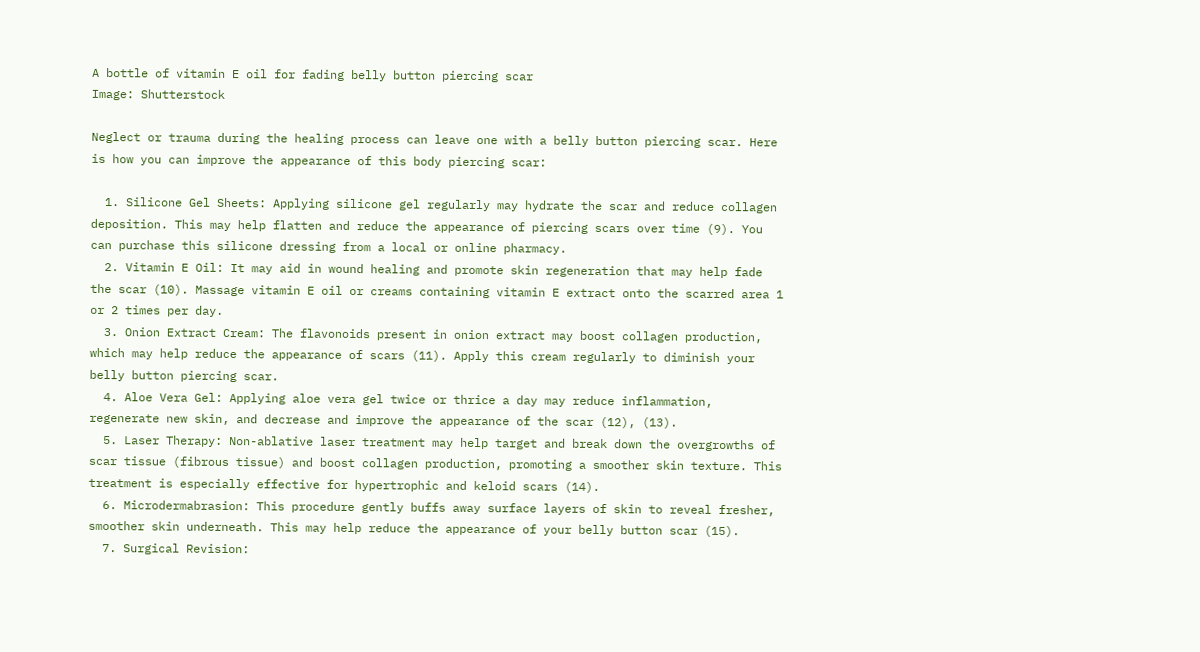A bottle of vitamin E oil for fading belly button piercing scar
Image: Shutterstock

Neglect or trauma during the healing process can leave one with a belly button piercing scar. Here is how you can improve the appearance of this body piercing scar:

  1. Silicone Gel Sheets: Applying silicone gel regularly may hydrate the scar and reduce collagen deposition. This may help flatten and reduce the appearance of piercing scars over time (9). You can purchase this silicone dressing from a local or online pharmacy.
  2. Vitamin E Oil: It may aid in wound healing and promote skin regeneration that may help fade the scar (10). Massage vitamin E oil or creams containing vitamin E extract onto the scarred area 1 or 2 times per day.
  3. Onion Extract Cream: The flavonoids present in onion extract may boost collagen production, which may help reduce the appearance of scars (11). Apply this cream regularly to diminish your belly button piercing scar.
  4. Aloe Vera Gel: Applying aloe vera gel twice or thrice a day may reduce inflammation, regenerate new skin, and decrease and improve the appearance of the scar (12), (13).
  5. Laser Therapy: Non-ablative laser treatment may help target and break down the overgrowths of scar tissue (fibrous tissue) and boost collagen production, promoting a smoother skin texture. This treatment is especially effective for hypertrophic and keloid scars (14).
  6. Microdermabrasion: This procedure gently buffs away surface layers of skin to reveal fresher, smoother skin underneath. This may help reduce the appearance of your belly button scar (15).
  7. Surgical Revision: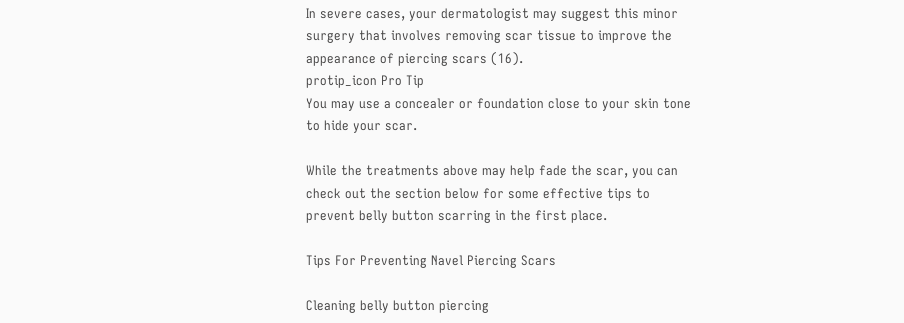In severe cases, your dermatologist may suggest this minor surgery that involves removing scar tissue to improve the appearance of piercing scars (16).
protip_icon Pro Tip
You may use a concealer or foundation close to your skin tone to hide your scar.

While the treatments above may help fade the scar, you can check out the section below for some effective tips to prevent belly button scarring in the first place.

Tips For Preventing Navel Piercing Scars

Cleaning belly button piercing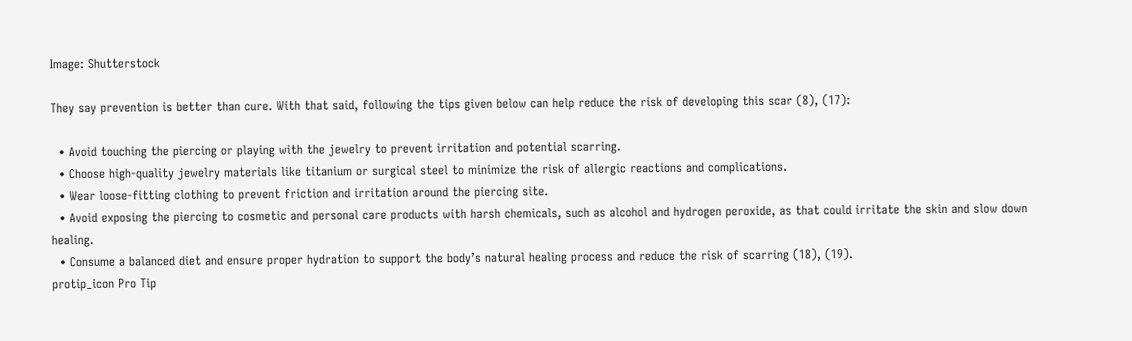Image: Shutterstock

They say prevention is better than cure. With that said, following the tips given below can help reduce the risk of developing this scar (8), (17):

  • Avoid touching the piercing or playing with the jewelry to prevent irritation and potential scarring.
  • Choose high-quality jewelry materials like titanium or surgical steel to minimize the risk of allergic reactions and complications.
  • Wear loose-fitting clothing to prevent friction and irritation around the piercing site.
  • Avoid exposing the piercing to cosmetic and personal care products with harsh chemicals, such as alcohol and hydrogen peroxide, as that could irritate the skin and slow down healing.
  • Consume a balanced diet and ensure proper hydration to support the body’s natural healing process and reduce the risk of scarring (18), (19).
protip_icon Pro Tip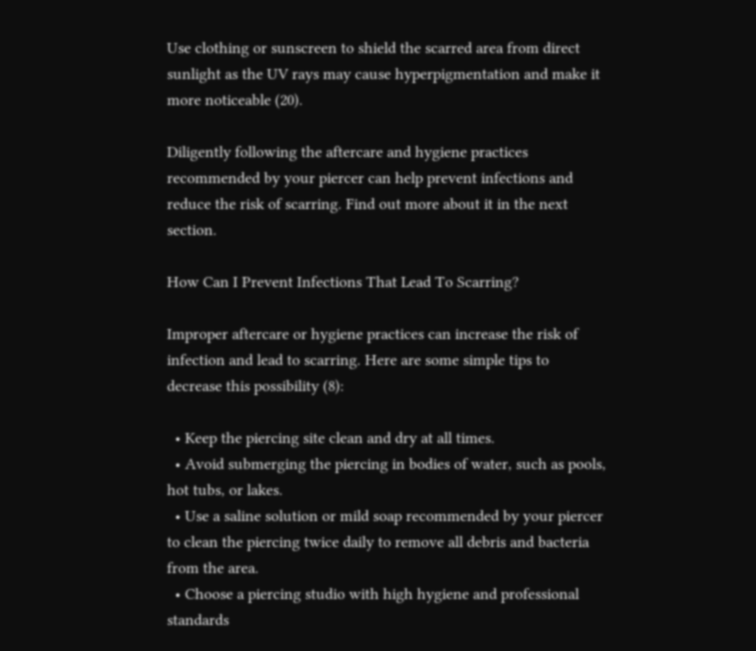Use clothing or sunscreen to shield the scarred area from direct sunlight as the UV rays may cause hyperpigmentation and make it more noticeable (20).

Diligently following the aftercare and hygiene practices recommended by your piercer can help prevent infections and reduce the risk of scarring. Find out more about it in the next section.

How Can I Prevent Infections That Lead To Scarring?

Improper aftercare or hygiene practices can increase the risk of infection and lead to scarring. Here are some simple tips to decrease this possibility (8):

  • Keep the piercing site clean and dry at all times.
  • Avoid submerging the piercing in bodies of water, such as pools, hot tubs, or lakes.
  • Use a saline solution or mild soap recommended by your piercer to clean the piercing twice daily to remove all debris and bacteria from the area.
  • Choose a piercing studio with high hygiene and professional standards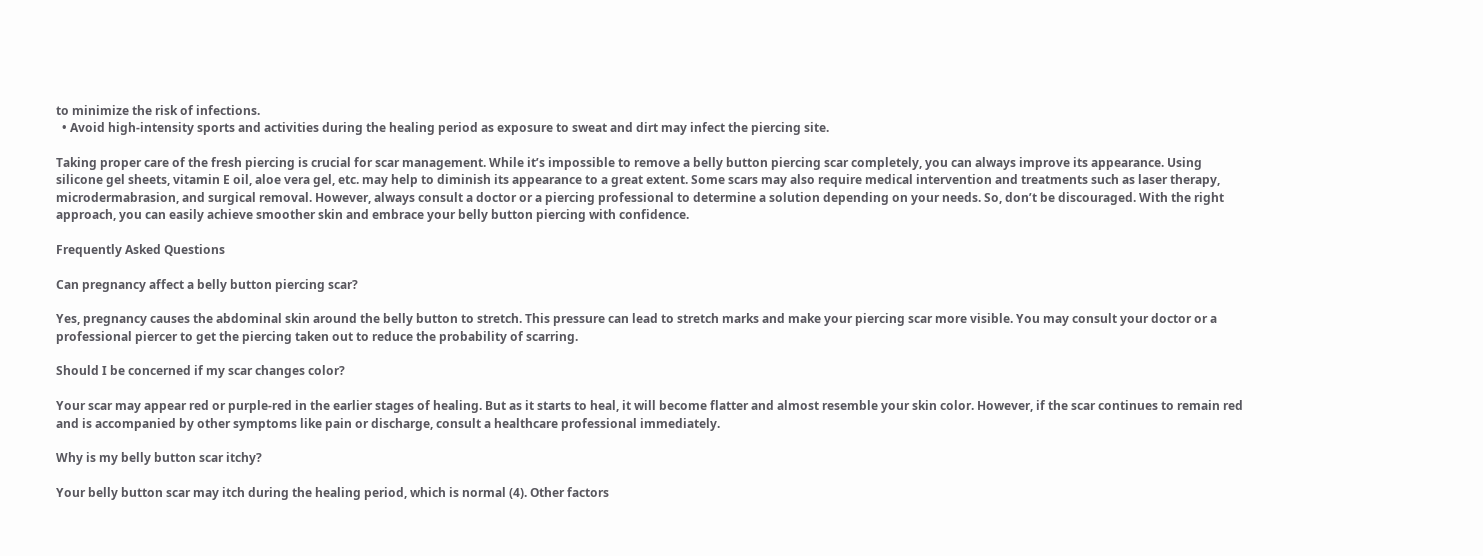to minimize the risk of infections.
  • Avoid high-intensity sports and activities during the healing period as exposure to sweat and dirt may infect the piercing site.

Taking proper care of the fresh piercing is crucial for scar management. While it’s impossible to remove a belly button piercing scar completely, you can always improve its appearance. Using silicone gel sheets, vitamin E oil, aloe vera gel, etc. may help to diminish its appearance to a great extent. Some scars may also require medical intervention and treatments such as laser therapy, microdermabrasion, and surgical removal. However, always consult a doctor or a piercing professional to determine a solution depending on your needs. So, don’t be discouraged. With the right approach, you can easily achieve smoother skin and embrace your belly button piercing with confidence.

Frequently Asked Questions

Can pregnancy affect a belly button piercing scar?

Yes, pregnancy causes the abdominal skin around the belly button to stretch. This pressure can lead to stretch marks and make your piercing scar more visible. You may consult your doctor or a professional piercer to get the piercing taken out to reduce the probability of scarring.

Should I be concerned if my scar changes color?

Your scar may appear red or purple-red in the earlier stages of healing. But as it starts to heal, it will become flatter and almost resemble your skin color. However, if the scar continues to remain red and is accompanied by other symptoms like pain or discharge, consult a healthcare professional immediately.

Why is my belly button scar itchy?

Your belly button scar may itch during the healing period, which is normal (4). Other factors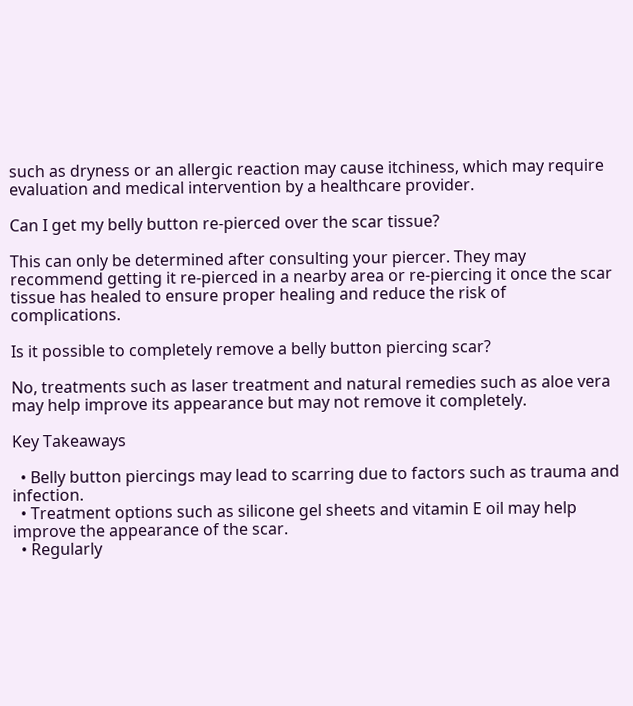such as dryness or an allergic reaction may cause itchiness, which may require evaluation and medical intervention by a healthcare provider.

Can I get my belly button re-pierced over the scar tissue?

This can only be determined after consulting your piercer. They may recommend getting it re-pierced in a nearby area or re-piercing it once the scar tissue has healed to ensure proper healing and reduce the risk of complications.

Is it possible to completely remove a belly button piercing scar?

No, treatments such as laser treatment and natural remedies such as aloe vera may help improve its appearance but may not remove it completely.

Key Takeaways

  • Belly button piercings may lead to scarring due to factors such as trauma and infection.
  • Treatment options such as silicone gel sheets and vitamin E oil may help improve the appearance of the scar.
  • Regularly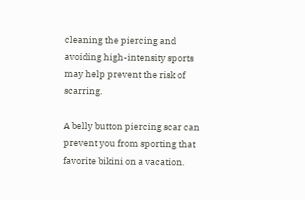cleaning the piercing and avoiding high-intensity sports may help prevent the risk of scarring.

A belly button piercing scar can prevent you from sporting that favorite bikini on a vacation.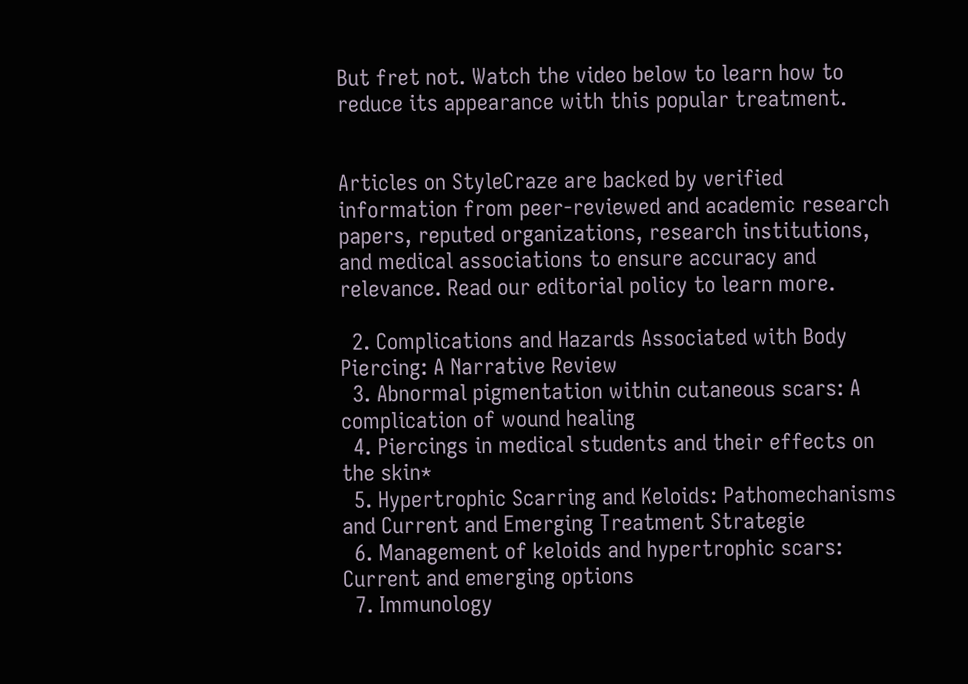But fret not. Watch the video below to learn how to reduce its appearance with this popular treatment.


Articles on StyleCraze are backed by verified information from peer-reviewed and academic research papers, reputed organizations, research institutions, and medical associations to ensure accuracy and relevance. Read our editorial policy to learn more.

  2. Complications and Hazards Associated with Body Piercing: A Narrative Review
  3. Abnormal pigmentation within cutaneous scars: A complication of wound healing
  4. Piercings in medical students and their effects on the skin*
  5. Hypertrophic Scarring and Keloids: Pathomechanisms and Current and Emerging Treatment Strategie
  6. Management of keloids and hypertrophic scars: Current and emerging options
  7. Immunology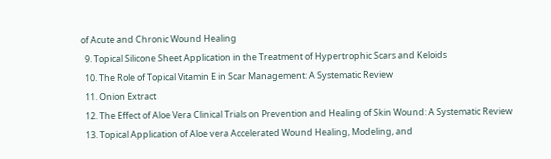of Acute and Chronic Wound Healing
  9. Topical Silicone Sheet Application in the Treatment of Hypertrophic Scars and Keloids
  10. The Role of Topical Vitamin E in Scar Management: A Systematic Review
  11. Onion Extract
  12. The Effect of Aloe Vera Clinical Trials on Prevention and Healing of Skin Wound: A Systematic Review
  13. Topical Application of Aloe vera Accelerated Wound Healing, Modeling, and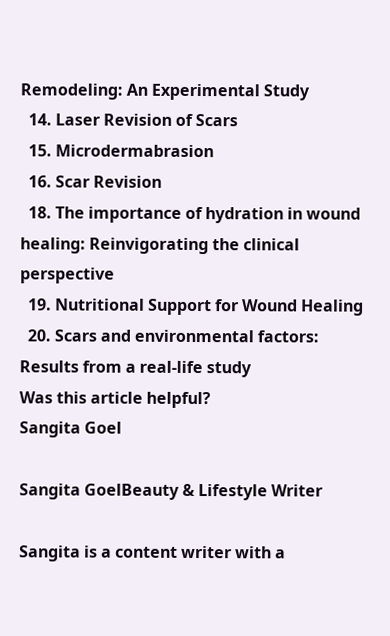Remodeling: An Experimental Study
  14. Laser Revision of Scars
  15. Microdermabrasion
  16. Scar Revision
  18. The importance of hydration in wound healing: Reinvigorating the clinical perspective
  19. Nutritional Support for Wound Healing
  20. Scars and environmental factors: Results from a real-life study
Was this article helpful?
Sangita Goel

Sangita GoelBeauty & Lifestyle Writer

Sangita is a content writer with a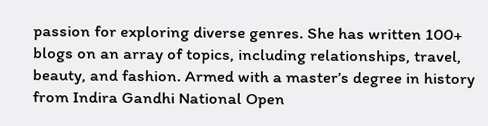passion for exploring diverse genres. She has written 100+ blogs on an array of topics, including relationships, travel, beauty, and fashion. Armed with a master’s degree in history from Indira Gandhi National Open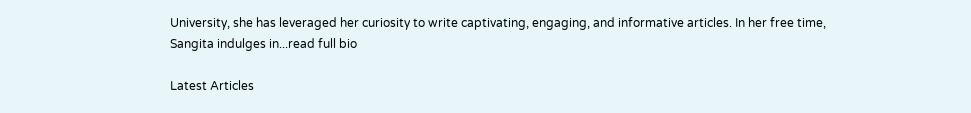University, she has leveraged her curiosity to write captivating, engaging, and informative articles. In her free time, Sangita indulges in...read full bio

Latest Articles